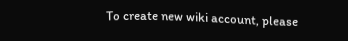To create new wiki account, please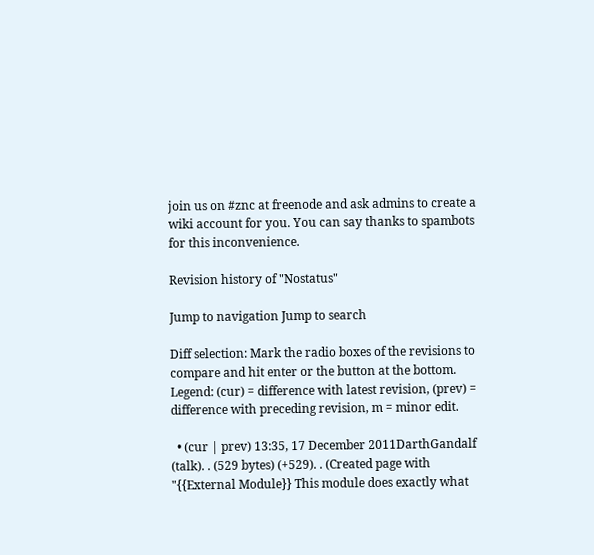join us on #znc at freenode and ask admins to create a wiki account for you. You can say thanks to spambots for this inconvenience.

Revision history of "Nostatus"

Jump to navigation Jump to search

Diff selection: Mark the radio boxes of the revisions to compare and hit enter or the button at the bottom.
Legend: (cur) = difference with latest revision, (prev) = difference with preceding revision, m = minor edit.

  • (cur | prev) 13:35, 17 December 2011DarthGandalf (talk). . (529 bytes) (+529). . (Created page with "{{External Module}} This module does exactly what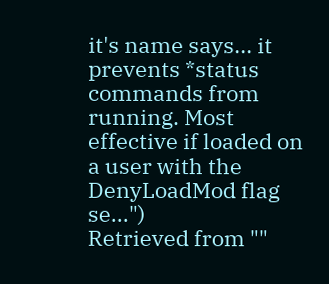it's name says... it prevents *status commands from running. Most effective if loaded on a user with the DenyLoadMod flag se...")
Retrieved from ""